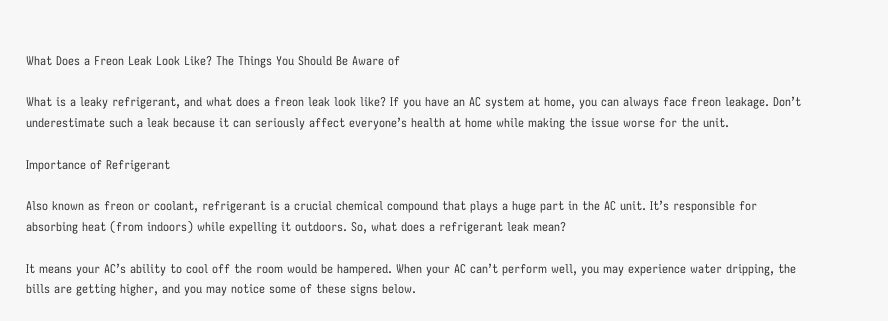What Does a Freon Leak Look Like? The Things You Should Be Aware of

What is a leaky refrigerant, and what does a freon leak look like? If you have an AC system at home, you can always face freon leakage. Don’t underestimate such a leak because it can seriously affect everyone’s health at home while making the issue worse for the unit.

Importance of Refrigerant

Also known as freon or coolant, refrigerant is a crucial chemical compound that plays a huge part in the AC unit. It’s responsible for absorbing heat (from indoors) while expelling it outdoors. So, what does a refrigerant leak mean?

It means your AC’s ability to cool off the room would be hampered. When your AC can’t perform well, you may experience water dripping, the bills are getting higher, and you may notice some of these signs below.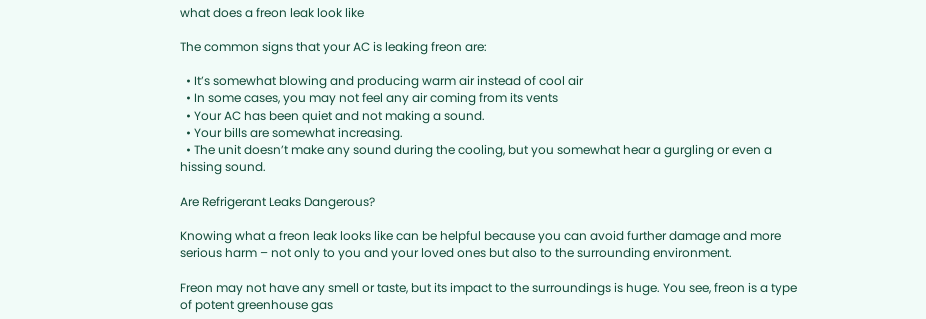what does a freon leak look like

The common signs that your AC is leaking freon are:

  • It’s somewhat blowing and producing warm air instead of cool air
  • In some cases, you may not feel any air coming from its vents
  • Your AC has been quiet and not making a sound.
  • Your bills are somewhat increasing.
  • The unit doesn’t make any sound during the cooling, but you somewhat hear a gurgling or even a hissing sound.

Are Refrigerant Leaks Dangerous?

Knowing what a freon leak looks like can be helpful because you can avoid further damage and more serious harm – not only to you and your loved ones but also to the surrounding environment.

Freon may not have any smell or taste, but its impact to the surroundings is huge. You see, freon is a type of potent greenhouse gas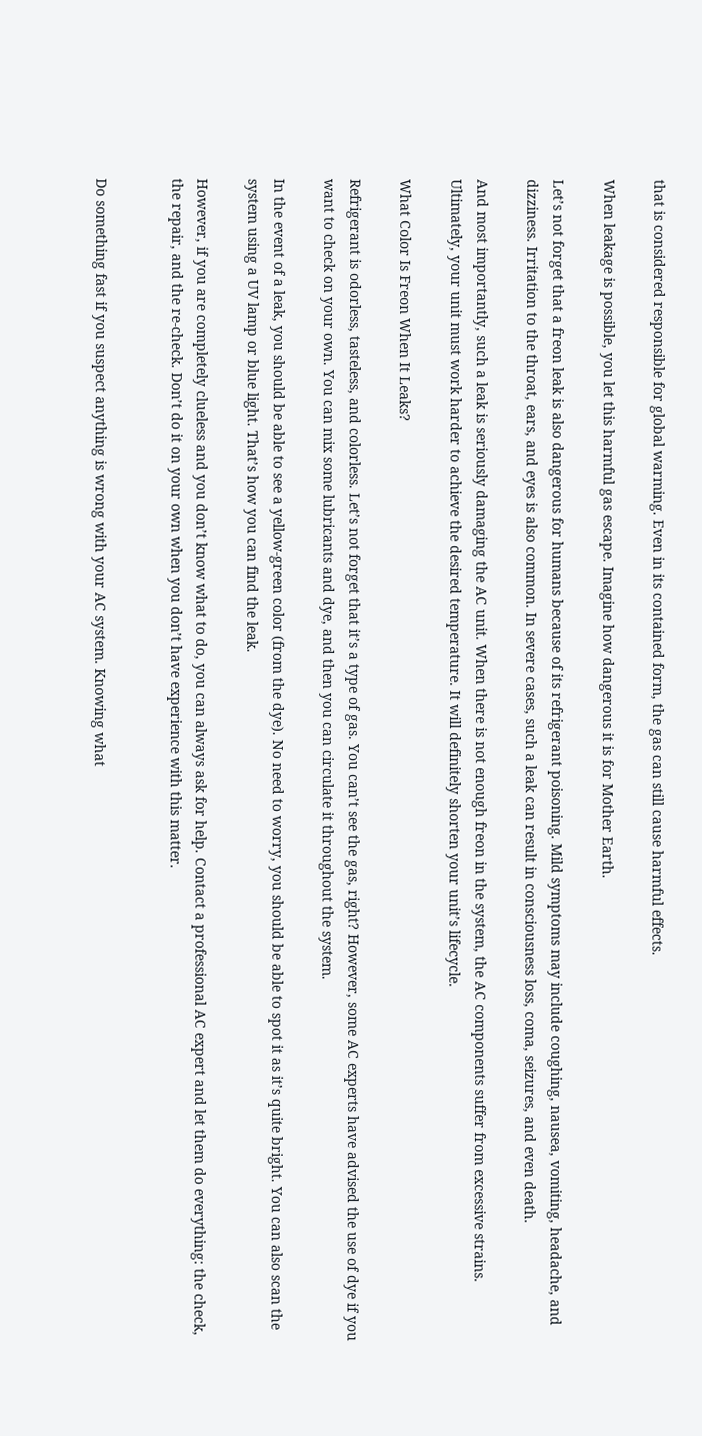that is considered responsible for global warming. Even in its contained form, the gas can still cause harmful effects.

When leakage is possible, you let this harmful gas escape. Imagine how dangerous it is for Mother Earth.

Let’s not forget that a freon leak is also dangerous for humans because of its refrigerant poisoning. Mild symptoms may include coughing, nausea, vomiting, headache, and dizziness. Irritation to the throat, ears, and eyes is also common. In severe cases, such a leak can result in consciousness loss, coma, seizures, and even death.

And most importantly, such a leak is seriously damaging the AC unit. When there is not enough freon in the system, the AC components suffer from excessive strains. Ultimately, your unit must work harder to achieve the desired temperature. It will definitely shorten your unit’s lifecycle.

What Color Is Freon When It Leaks?

Refrigerant is odorless, tasteless, and colorless. Let’s not forget that it’s a type of gas. You can’t see the gas, right? However, some AC experts have advised the use of dye if you want to check on your own. You can mix some lubricants and dye, and then you can circulate it throughout the system.

In the event of a leak, you should be able to see a yellow-green color (from the dye). No need to worry, you should be able to spot it as it’s quite bright. You can also scan the system using a UV lamp or blue light. That’s how you can find the leak.

However, if you are completely clueless and you don’t know what to do, you can always ask for help. Contact a professional AC expert and let them do everything: the check, the repair, and the re-check. Don’t do it on your own when you don’t have experience with this matter.


Do something fast if you suspect anything is wrong with your AC system. Knowing what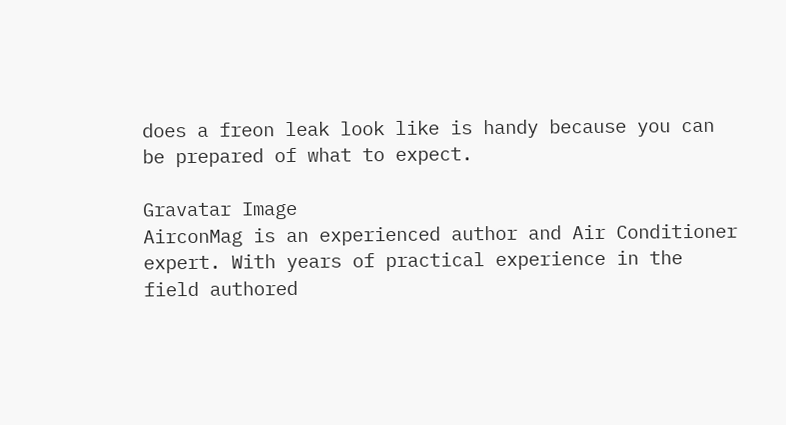does a freon leak look like is handy because you can be prepared of what to expect.

Gravatar Image
AirconMag is an experienced author and Air Conditioner expert. With years of practical experience in the field authored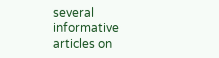several informative articles on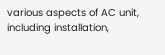various aspects of AC unit, including installation,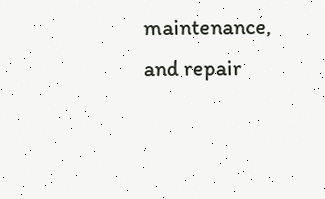maintenance, and repair